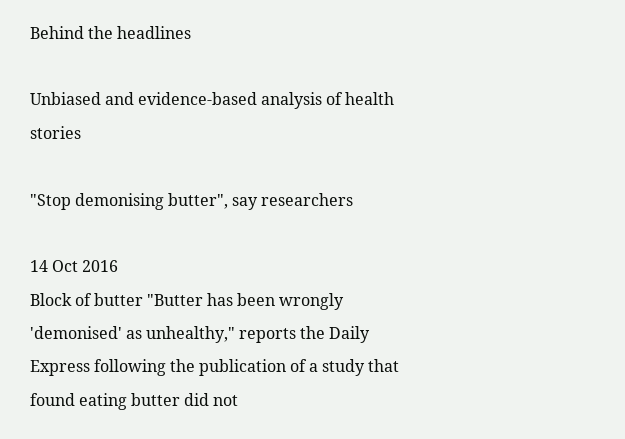Behind the headlines

Unbiased and evidence-based analysis of health stories

"Stop demonising butter", say researchers

14 Oct 2016
Block of butter "Butter has been wrongly 'demonised' as unhealthy," reports the Daily Express following the publication of a study that found eating butter did not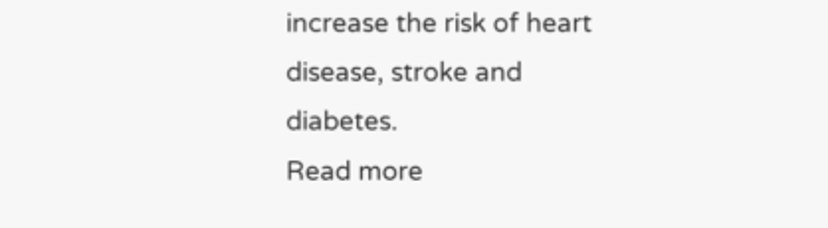increase the risk of heart disease, stroke and diabetes.
Read more